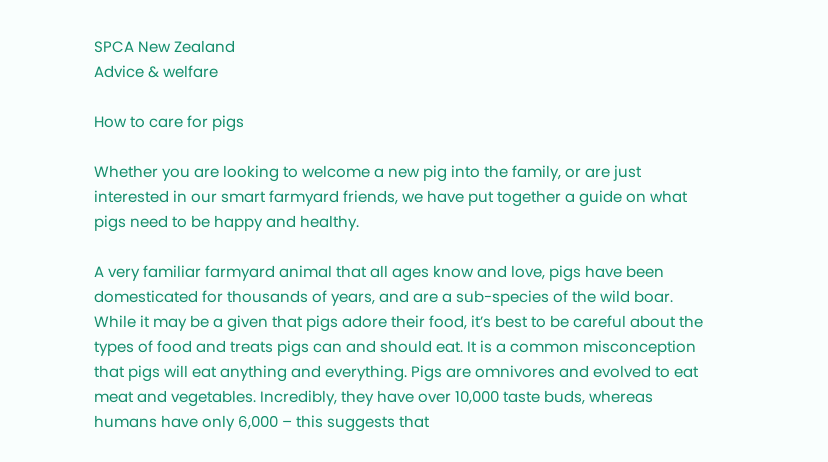SPCA New Zealand
Advice & welfare

How to care for pigs

Whether you are looking to welcome a new pig into the family, or are just interested in our smart farmyard friends, we have put together a guide on what pigs need to be happy and healthy.

A very familiar farmyard animal that all ages know and love, pigs have been domesticated for thousands of years, and are a sub-species of the wild boar. While it may be a given that pigs adore their food, it’s best to be careful about the types of food and treats pigs can and should eat. It is a common misconception that pigs will eat anything and everything. Pigs are omnivores and evolved to eat meat and vegetables. Incredibly, they have over 10,000 taste buds, whereas humans have only 6,000 – this suggests that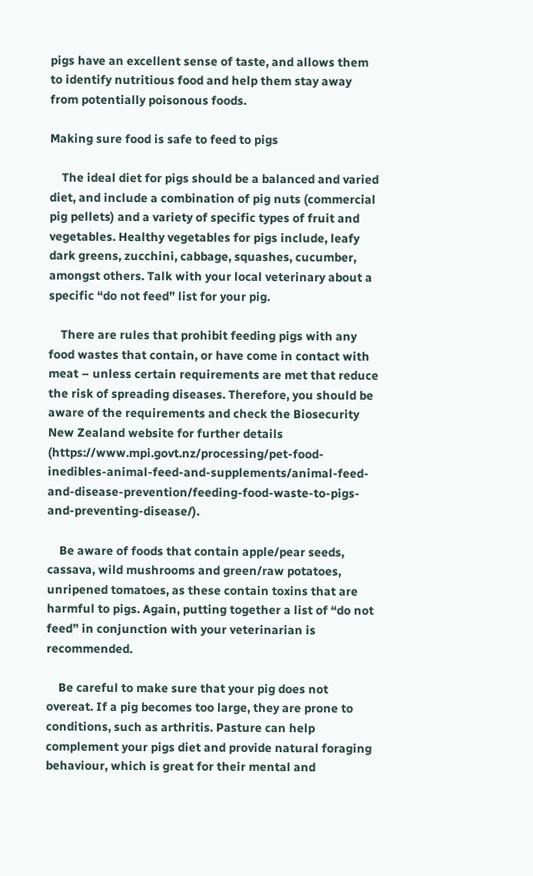pigs have an excellent sense of taste, and allows them to identify nutritious food and help them stay away from potentially poisonous foods.

Making sure food is safe to feed to pigs

    The ideal diet for pigs should be a balanced and varied diet, and include a combination of pig nuts (commercial pig pellets) and a variety of specific types of fruit and vegetables. Healthy vegetables for pigs include, leafy dark greens, zucchini, cabbage, squashes, cucumber, amongst others. Talk with your local veterinary about a specific “do not feed” list for your pig.

    There are rules that prohibit feeding pigs with any food wastes that contain, or have come in contact with meat – unless certain requirements are met that reduce the risk of spreading diseases. Therefore, you should be aware of the requirements and check the Biosecurity New Zealand website for further details (https://www.mpi.govt.nz/processing/pet-food-inedibles-animal-feed-and-supplements/animal-feed-and-disease-prevention/feeding-food-waste-to-pigs-and-preventing-disease/).

    Be aware of foods that contain apple/pear seeds, cassava, wild mushrooms and green/raw potatoes, unripened tomatoes, as these contain toxins that are harmful to pigs. Again, putting together a list of “do not feed” in conjunction with your veterinarian is recommended.

    Be careful to make sure that your pig does not overeat. If a pig becomes too large, they are prone to conditions, such as arthritis. Pasture can help complement your pigs diet and provide natural foraging behaviour, which is great for their mental and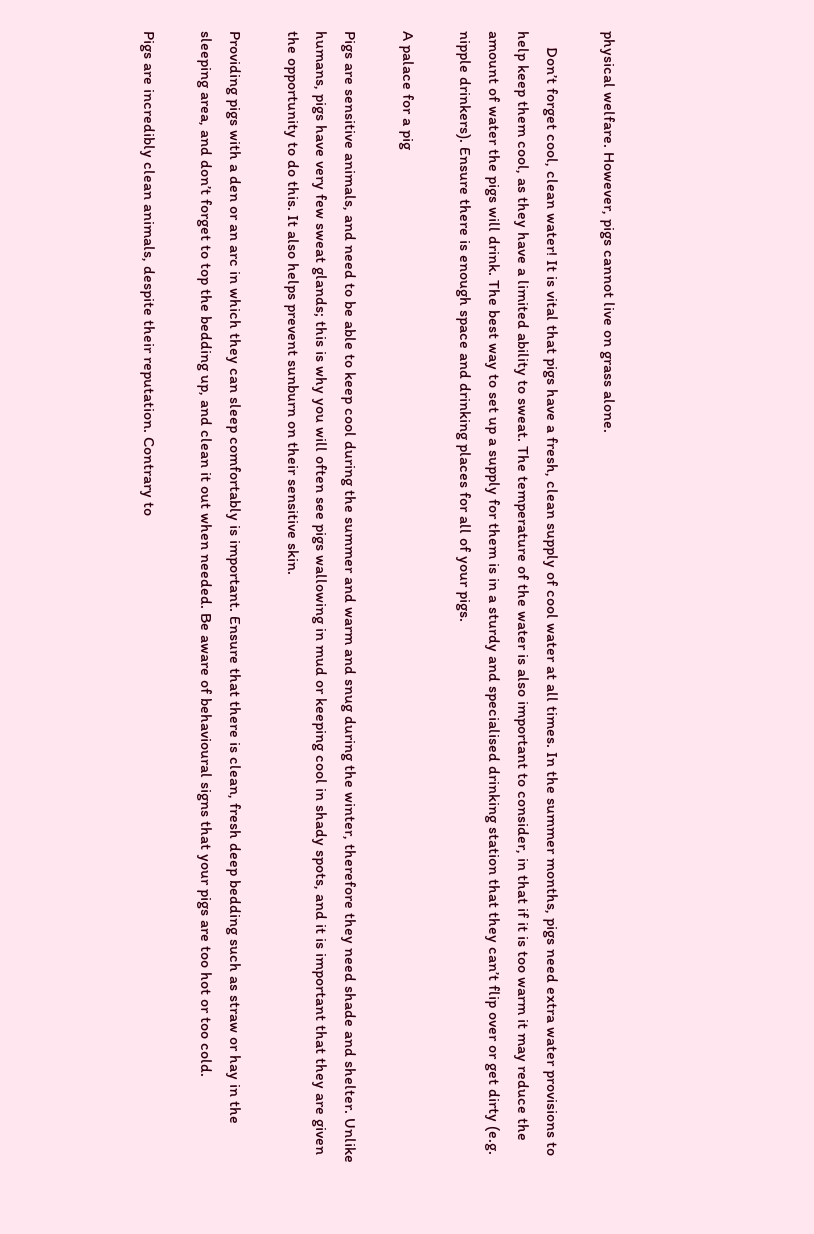physical welfare. However, pigs cannot live on grass alone.

    Don’t forget cool, clean water! It is vital that pigs have a fresh, clean supply of cool water at all times. In the summer months, pigs need extra water provisions to help keep them cool, as they have a limited ability to sweat. The temperature of the water is also important to consider, in that if it is too warm it may reduce the amount of water the pigs will drink. The best way to set up a supply for them is in a sturdy and specialised drinking station that they can’t flip over or get dirty (e.g. nipple drinkers). Ensure there is enough space and drinking places for all of your pigs.

A palace for a pig

Pigs are sensitive animals, and need to be able to keep cool during the summer and warm and snug during the winter, therefore they need shade and shelter. Unlike humans, pigs have very few sweat glands; this is why you will often see pigs wallowing in mud or keeping cool in shady spots, and it is important that they are given the opportunity to do this. It also helps prevent sunburn on their sensitive skin.

Providing pigs with a den or an arc in which they can sleep comfortably is important. Ensure that there is clean, fresh deep bedding such as straw or hay in the sleeping area, and don’t forget to top the bedding up, and clean it out when needed. Be aware of behavioural signs that your pigs are too hot or too cold.

Pigs are incredibly clean animals, despite their reputation. Contrary to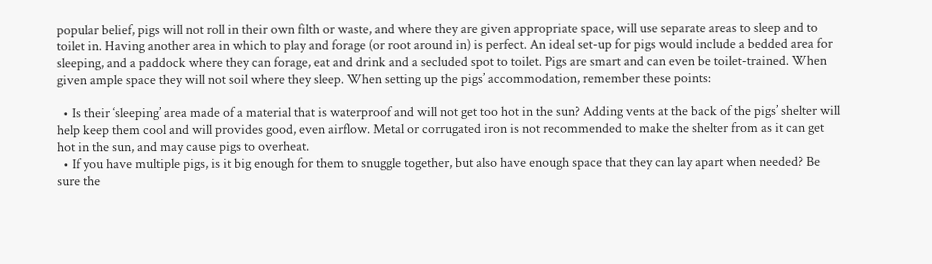popular belief, pigs will not roll in their own filth or waste, and where they are given appropriate space, will use separate areas to sleep and to toilet in. Having another area in which to play and forage (or root around in) is perfect. An ideal set-up for pigs would include a bedded area for sleeping, and a paddock where they can forage, eat and drink and a secluded spot to toilet. Pigs are smart and can even be toilet-trained. When given ample space they will not soil where they sleep. When setting up the pigs’ accommodation, remember these points:

  • Is their ‘sleeping’ area made of a material that is waterproof and will not get too hot in the sun? Adding vents at the back of the pigs’ shelter will help keep them cool and will provides good, even airflow. Metal or corrugated iron is not recommended to make the shelter from as it can get hot in the sun, and may cause pigs to overheat.
  • If you have multiple pigs, is it big enough for them to snuggle together, but also have enough space that they can lay apart when needed? Be sure the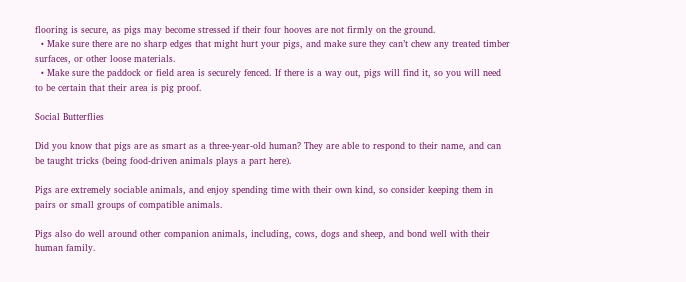flooring is secure, as pigs may become stressed if their four hooves are not firmly on the ground.
  • Make sure there are no sharp edges that might hurt your pigs, and make sure they can’t chew any treated timber surfaces, or other loose materials.
  • Make sure the paddock or field area is securely fenced. If there is a way out, pigs will find it, so you will need to be certain that their area is pig proof.

Social Butterflies

Did you know that pigs are as smart as a three-year-old human? They are able to respond to their name, and can be taught tricks (being food-driven animals plays a part here).

Pigs are extremely sociable animals, and enjoy spending time with their own kind, so consider keeping them in pairs or small groups of compatible animals.

Pigs also do well around other companion animals, including, cows, dogs and sheep, and bond well with their human family.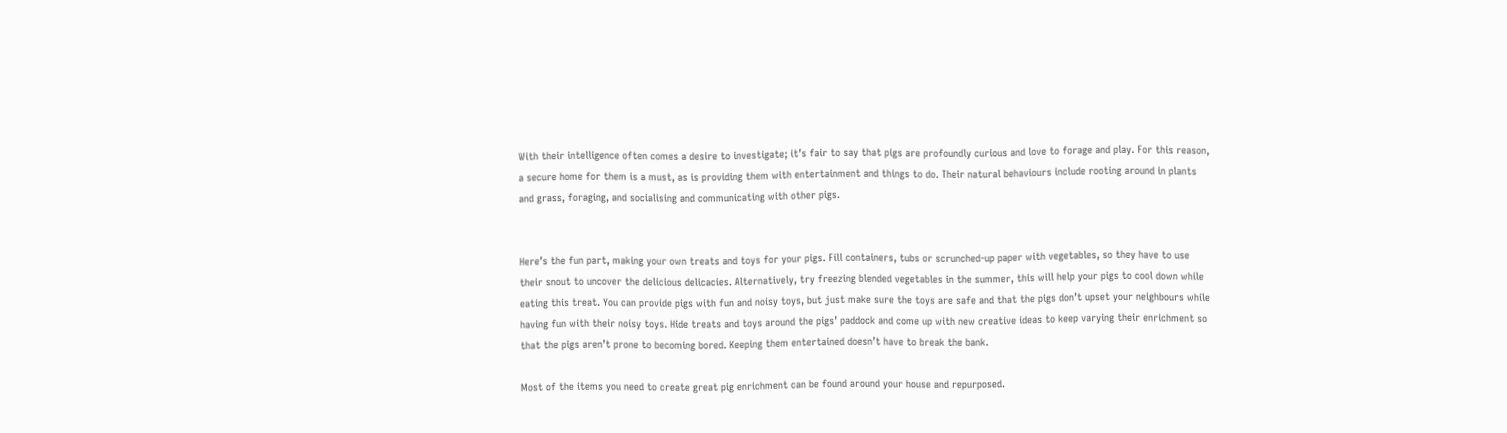With their intelligence often comes a desire to investigate; it’s fair to say that pigs are profoundly curious and love to forage and play. For this reason, a secure home for them is a must, as is providing them with entertainment and things to do. Their natural behaviours include rooting around in plants and grass, foraging, and socialising and communicating with other pigs.


Here’s the fun part, making your own treats and toys for your pigs. Fill containers, tubs or scrunched-up paper with vegetables, so they have to use their snout to uncover the delicious delicacies. Alternatively, try freezing blended vegetables in the summer, this will help your pigs to cool down while eating this treat. You can provide pigs with fun and noisy toys, but just make sure the toys are safe and that the pigs don’t upset your neighbours while having fun with their noisy toys. Hide treats and toys around the pigs’ paddock and come up with new creative ideas to keep varying their enrichment so that the pigs aren’t prone to becoming bored. Keeping them entertained doesn’t have to break the bank.

Most of the items you need to create great pig enrichment can be found around your house and repurposed.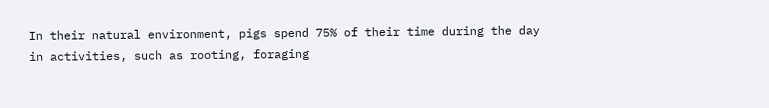In their natural environment, pigs spend 75% of their time during the day in activities, such as rooting, foraging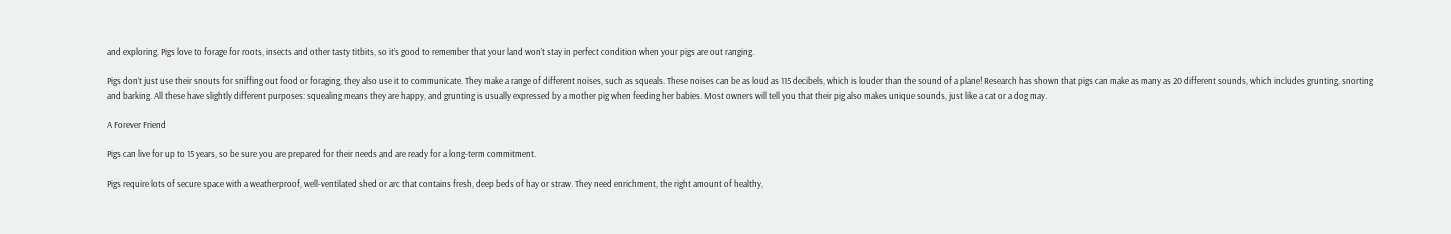and exploring. Pigs love to forage for roots, insects and other tasty titbits, so it’s good to remember that your land won’t stay in perfect condition when your pigs are out ranging.

Pigs don’t just use their snouts for sniffing out food or foraging, they also use it to communicate. They make a range of different noises, such as squeals. These noises can be as loud as 115 decibels, which is louder than the sound of a plane! Research has shown that pigs can make as many as 20 different sounds, which includes grunting, snorting and barking. All these have slightly different purposes: squealing means they are happy, and grunting is usually expressed by a mother pig when feeding her babies. Most owners will tell you that their pig also makes unique sounds, just like a cat or a dog may.

A Forever Friend

Pigs can live for up to 15 years, so be sure you are prepared for their needs and are ready for a long-term commitment.

Pigs require lots of secure space with a weatherproof, well-ventilated shed or arc that contains fresh, deep beds of hay or straw. They need enrichment, the right amount of healthy,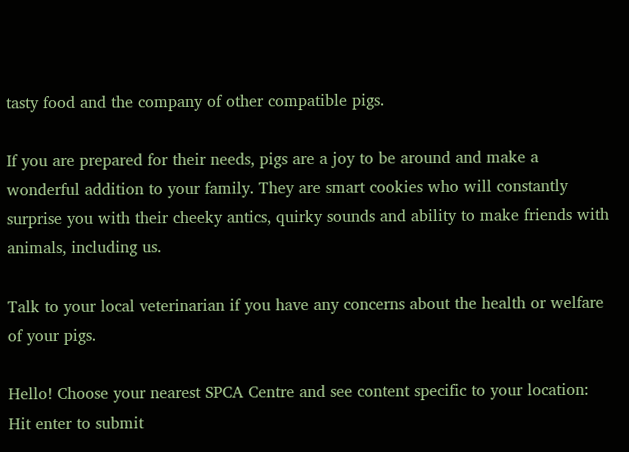tasty food and the company of other compatible pigs.

If you are prepared for their needs, pigs are a joy to be around and make a wonderful addition to your family. They are smart cookies who will constantly surprise you with their cheeky antics, quirky sounds and ability to make friends with animals, including us.

Talk to your local veterinarian if you have any concerns about the health or welfare of your pigs.

Hello! Choose your nearest SPCA Centre and see content specific to your location:
Hit enter to submit